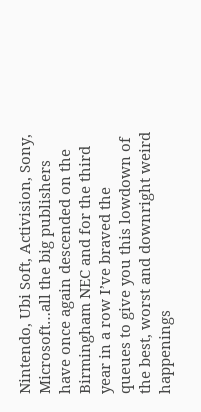Nintendo, Ubi Soft, Activision, Sony, Microsoft…all the big publishers have once again descended on the Birmingham NEC and for the third year in a row I’ve braved the queues to give you this lowdown of the best, worst and downright weird happenings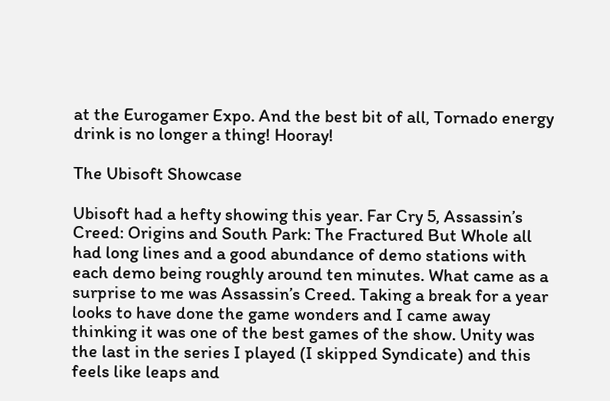at the Eurogamer Expo. And the best bit of all, Tornado energy drink is no longer a thing! Hooray!

The Ubisoft Showcase

Ubisoft had a hefty showing this year. Far Cry 5, Assassin’s Creed: Origins and South Park: The Fractured But Whole all had long lines and a good abundance of demo stations with each demo being roughly around ten minutes. What came as a surprise to me was Assassin’s Creed. Taking a break for a year looks to have done the game wonders and I came away thinking it was one of the best games of the show. Unity was the last in the series I played (I skipped Syndicate) and this feels like leaps and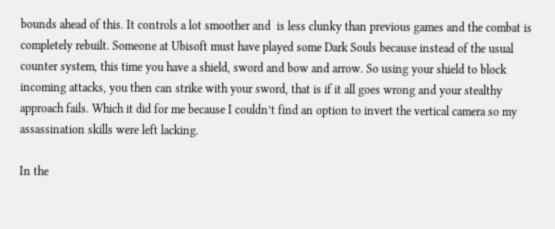bounds ahead of this. It controls a lot smoother and  is less clunky than previous games and the combat is completely rebuilt. Someone at Ubisoft must have played some Dark Souls because instead of the usual counter system, this time you have a shield, sword and bow and arrow. So using your shield to block incoming attacks, you then can strike with your sword, that is if it all goes wrong and your stealthy approach fails. Which it did for me because I couldn’t find an option to invert the vertical camera so my assassination skills were left lacking.

In the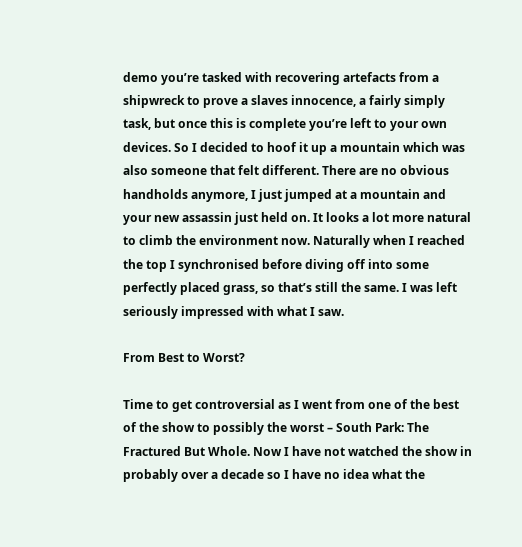demo you’re tasked with recovering artefacts from a shipwreck to prove a slaves innocence, a fairly simply task, but once this is complete you’re left to your own devices. So I decided to hoof it up a mountain which was also someone that felt different. There are no obvious handholds anymore, I just jumped at a mountain and your new assassin just held on. It looks a lot more natural to climb the environment now. Naturally when I reached the top I synchronised before diving off into some perfectly placed grass, so that’s still the same. I was left seriously impressed with what I saw.

From Best to Worst?

Time to get controversial as I went from one of the best of the show to possibly the worst – South Park: The Fractured But Whole. Now I have not watched the show in probably over a decade so I have no idea what the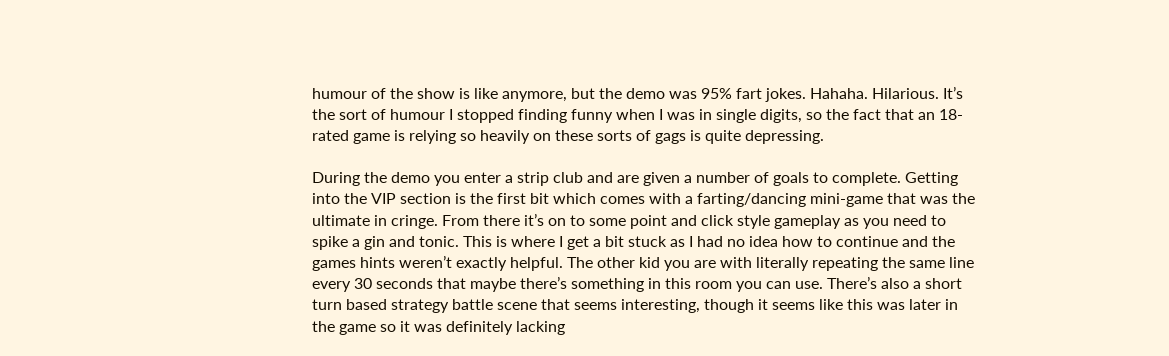humour of the show is like anymore, but the demo was 95% fart jokes. Hahaha. Hilarious. It’s the sort of humour I stopped finding funny when I was in single digits, so the fact that an 18-rated game is relying so heavily on these sorts of gags is quite depressing.

During the demo you enter a strip club and are given a number of goals to complete. Getting into the VIP section is the first bit which comes with a farting/dancing mini-game that was the ultimate in cringe. From there it’s on to some point and click style gameplay as you need to spike a gin and tonic. This is where I get a bit stuck as I had no idea how to continue and the games hints weren’t exactly helpful. The other kid you are with literally repeating the same line every 30 seconds that maybe there’s something in this room you can use. There’s also a short turn based strategy battle scene that seems interesting, though it seems like this was later in the game so it was definitely lacking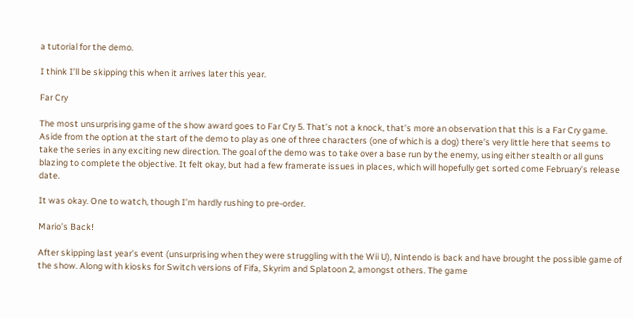a tutorial for the demo.

I think I’ll be skipping this when it arrives later this year.

Far Cry

The most unsurprising game of the show award goes to Far Cry 5. That’s not a knock, that’s more an observation that this is a Far Cry game. Aside from the option at the start of the demo to play as one of three characters (one of which is a dog) there’s very little here that seems to take the series in any exciting new direction. The goal of the demo was to take over a base run by the enemy, using either stealth or all guns blazing to complete the objective. It felt okay, but had a few framerate issues in places, which will hopefully get sorted come February’s release date.

It was okay. One to watch, though I’m hardly rushing to pre-order.

Mario’s Back!

After skipping last year’s event (unsurprising when they were struggling with the Wii U), Nintendo is back and have brought the possible game of the show. Along with kiosks for Switch versions of Fifa, Skyrim and Splatoon 2, amongst others. The game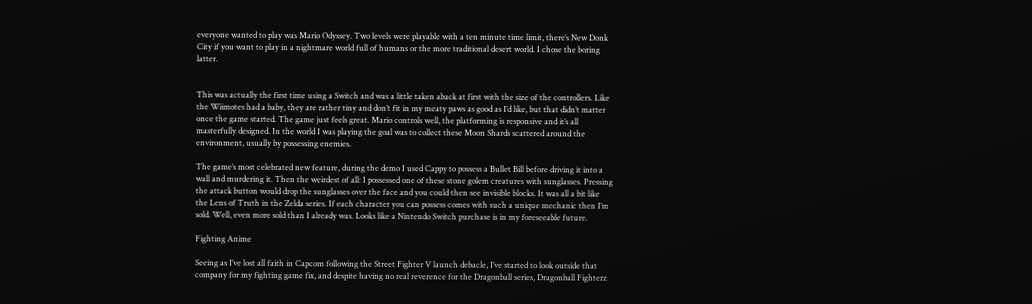everyone wanted to play was Mario Odyssey. Two levels were playable with a ten minute time limit, there’s New Donk City if you want to play in a nightmare world full of humans or the more traditional desert world. I chose the boring latter.


This was actually the first time using a Switch and was a little taken aback at first with the size of the controllers. Like the Wiimotes had a baby, they are rather tiny and don’t fit in my meaty paws as good as I’d like, but that didn’t matter once the game started. The game just feels great. Mario controls well, the platforming is responsive and it’s all masterfully designed. In the world I was playing the goal was to collect these Moon Shards scattered around the environment, usually by possessing enemies.

The game’s most celebrated new feature, during the demo I used Cappy to possess a Bullet Bill before driving it into a wall and murdering it. Then the weirdest of all: I possessed one of these stone golem creatures with sunglasses. Pressing the attack button would drop the sunglasses over the face and you could then see invisible blocks. It was all a bit like the Lens of Truth in the Zelda series. If each character you can possess comes with such a unique mechanic then I’m sold. Well, even more sold than I already was. Looks like a Nintendo Switch purchase is in my foreseeable future.

Fighting Anime

Seeing as I’ve lost all faith in Capcom following the Street Fighter V launch debacle, I’ve started to look outside that company for my fighting game fix, and despite having no real reverence for the Dragonball series, Dragonball Fighterz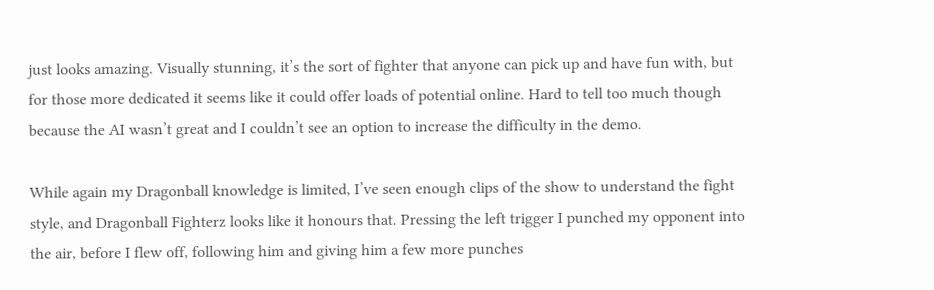just looks amazing. Visually stunning, it’s the sort of fighter that anyone can pick up and have fun with, but for those more dedicated it seems like it could offer loads of potential online. Hard to tell too much though because the AI wasn’t great and I couldn’t see an option to increase the difficulty in the demo.

While again my Dragonball knowledge is limited, I’ve seen enough clips of the show to understand the fight style, and Dragonball Fighterz looks like it honours that. Pressing the left trigger I punched my opponent into the air, before I flew off, following him and giving him a few more punches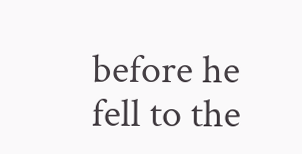before he fell to the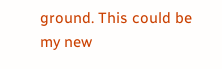ground. This could be my new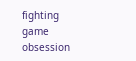fighting game obsession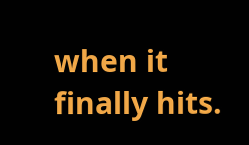when it finally hits.